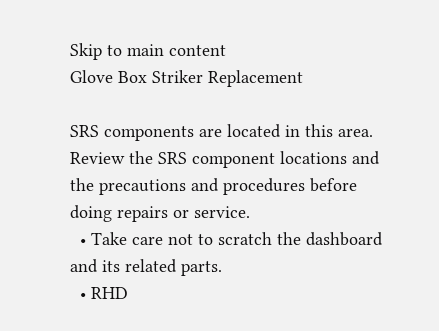Skip to main content
Glove Box Striker Replacement

SRS components are located in this area. Review the SRS component locations and the precautions and procedures before doing repairs or service.
  • Take care not to scratch the dashboard and its related parts.
  • RHD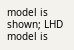model is shown; LHD model is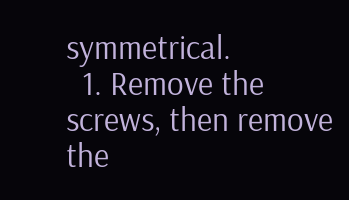symmetrical.
  1. Remove the screws, then remove the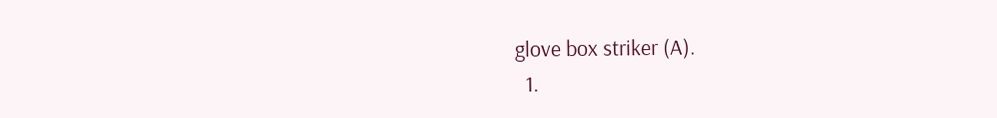glove box striker (A).
  1.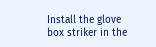Install the glove box striker in the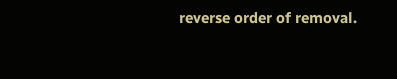reverse order of removal.